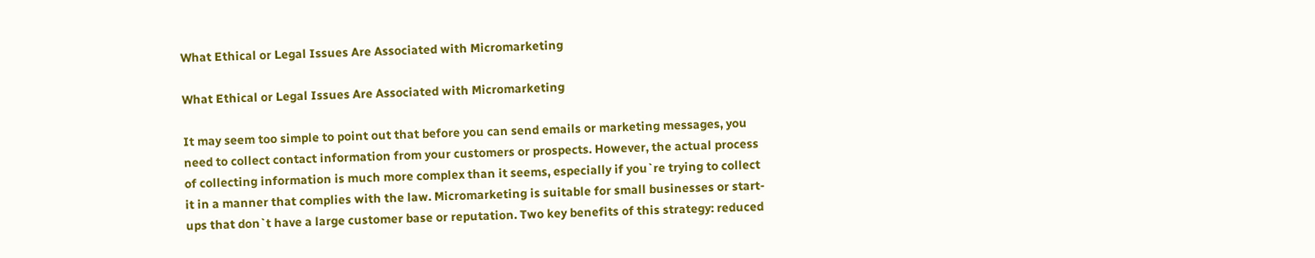What Ethical or Legal Issues Are Associated with Micromarketing

What Ethical or Legal Issues Are Associated with Micromarketing

It may seem too simple to point out that before you can send emails or marketing messages, you need to collect contact information from your customers or prospects. However, the actual process of collecting information is much more complex than it seems, especially if you`re trying to collect it in a manner that complies with the law. Micromarketing is suitable for small businesses or start-ups that don`t have a large customer base or reputation. Two key benefits of this strategy: reduced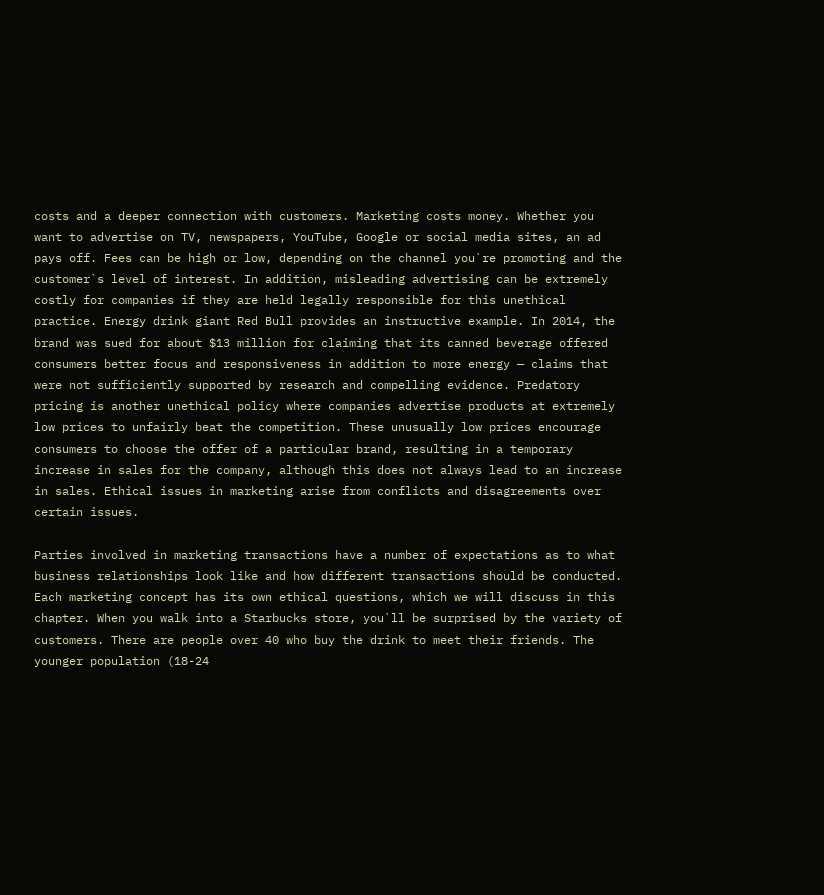costs and a deeper connection with customers. Marketing costs money. Whether you want to advertise on TV, newspapers, YouTube, Google or social media sites, an ad pays off. Fees can be high or low, depending on the channel you`re promoting and the customer`s level of interest. In addition, misleading advertising can be extremely costly for companies if they are held legally responsible for this unethical practice. Energy drink giant Red Bull provides an instructive example. In 2014, the brand was sued for about $13 million for claiming that its canned beverage offered consumers better focus and responsiveness in addition to more energy — claims that were not sufficiently supported by research and compelling evidence. Predatory pricing is another unethical policy where companies advertise products at extremely low prices to unfairly beat the competition. These unusually low prices encourage consumers to choose the offer of a particular brand, resulting in a temporary increase in sales for the company, although this does not always lead to an increase in sales. Ethical issues in marketing arise from conflicts and disagreements over certain issues.

Parties involved in marketing transactions have a number of expectations as to what business relationships look like and how different transactions should be conducted. Each marketing concept has its own ethical questions, which we will discuss in this chapter. When you walk into a Starbucks store, you`ll be surprised by the variety of customers. There are people over 40 who buy the drink to meet their friends. The younger population (18-24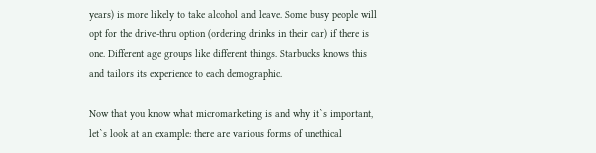years) is more likely to take alcohol and leave. Some busy people will opt for the drive-thru option (ordering drinks in their car) if there is one. Different age groups like different things. Starbucks knows this and tailors its experience to each demographic.

Now that you know what micromarketing is and why it`s important, let`s look at an example: there are various forms of unethical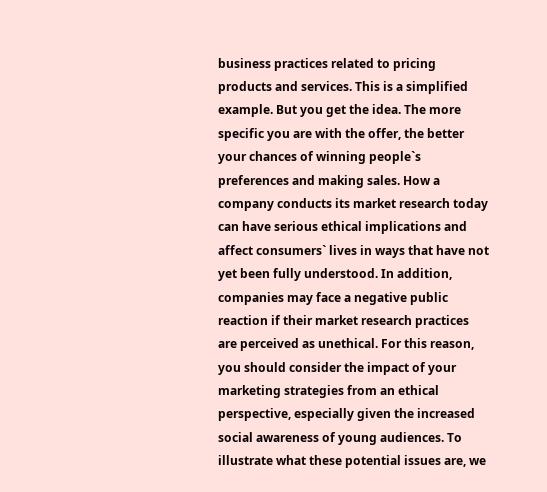business practices related to pricing products and services. This is a simplified example. But you get the idea. The more specific you are with the offer, the better your chances of winning people`s preferences and making sales. How a company conducts its market research today can have serious ethical implications and affect consumers` lives in ways that have not yet been fully understood. In addition, companies may face a negative public reaction if their market research practices are perceived as unethical. For this reason, you should consider the impact of your marketing strategies from an ethical perspective, especially given the increased social awareness of young audiences. To illustrate what these potential issues are, we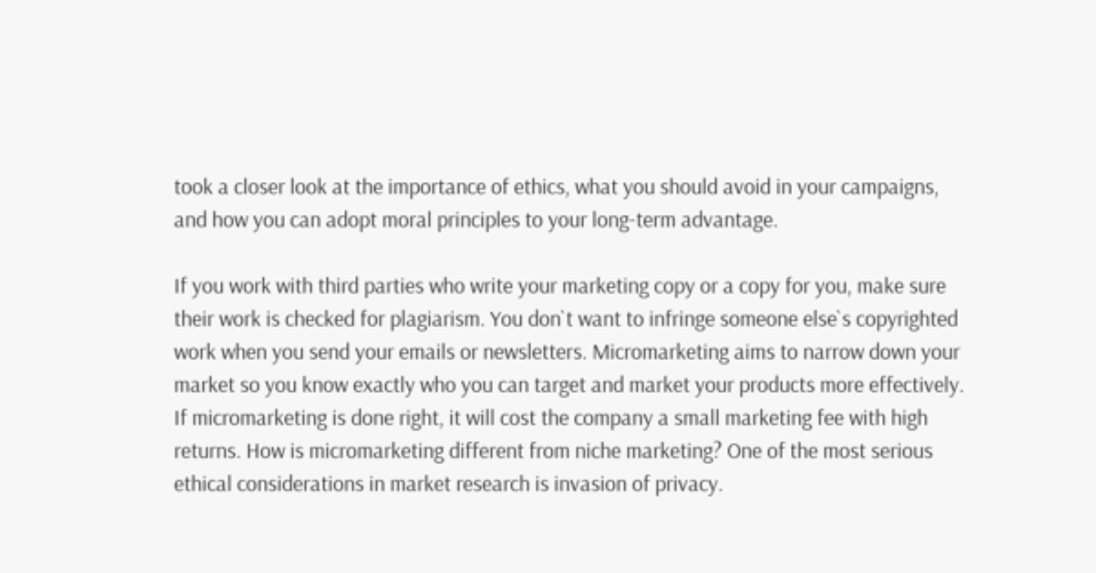took a closer look at the importance of ethics, what you should avoid in your campaigns, and how you can adopt moral principles to your long-term advantage.

If you work with third parties who write your marketing copy or a copy for you, make sure their work is checked for plagiarism. You don`t want to infringe someone else`s copyrighted work when you send your emails or newsletters. Micromarketing aims to narrow down your market so you know exactly who you can target and market your products more effectively. If micromarketing is done right, it will cost the company a small marketing fee with high returns. How is micromarketing different from niche marketing? One of the most serious ethical considerations in market research is invasion of privacy.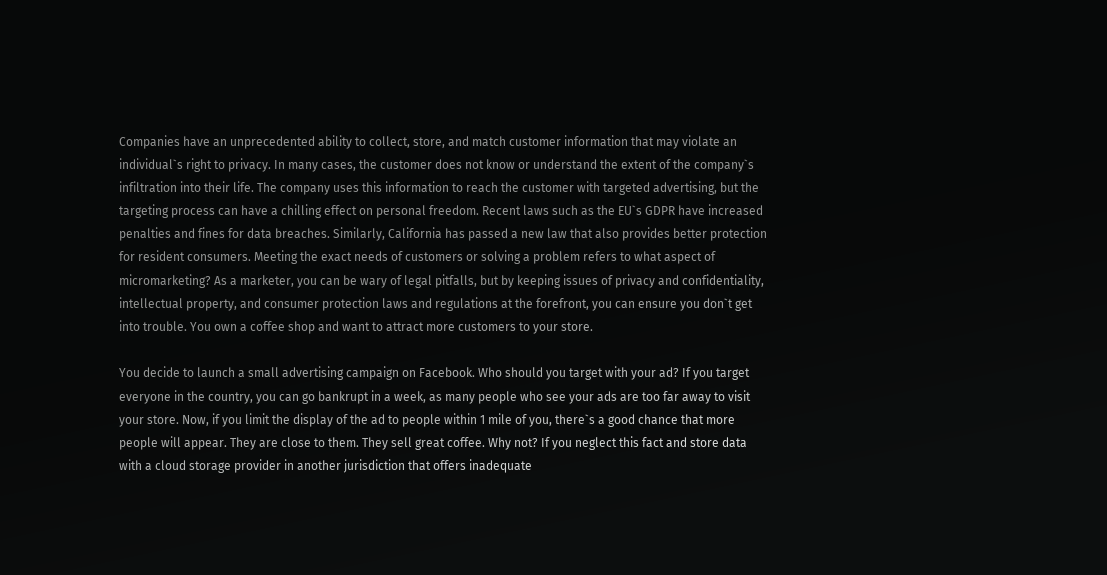Companies have an unprecedented ability to collect, store, and match customer information that may violate an individual`s right to privacy. In many cases, the customer does not know or understand the extent of the company`s infiltration into their life. The company uses this information to reach the customer with targeted advertising, but the targeting process can have a chilling effect on personal freedom. Recent laws such as the EU`s GDPR have increased penalties and fines for data breaches. Similarly, California has passed a new law that also provides better protection for resident consumers. Meeting the exact needs of customers or solving a problem refers to what aspect of micromarketing? As a marketer, you can be wary of legal pitfalls, but by keeping issues of privacy and confidentiality, intellectual property, and consumer protection laws and regulations at the forefront, you can ensure you don`t get into trouble. You own a coffee shop and want to attract more customers to your store.

You decide to launch a small advertising campaign on Facebook. Who should you target with your ad? If you target everyone in the country, you can go bankrupt in a week, as many people who see your ads are too far away to visit your store. Now, if you limit the display of the ad to people within 1 mile of you, there`s a good chance that more people will appear. They are close to them. They sell great coffee. Why not? If you neglect this fact and store data with a cloud storage provider in another jurisdiction that offers inadequate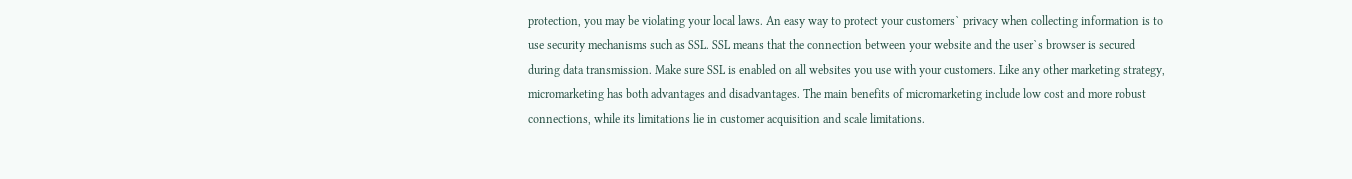protection, you may be violating your local laws. An easy way to protect your customers` privacy when collecting information is to use security mechanisms such as SSL. SSL means that the connection between your website and the user`s browser is secured during data transmission. Make sure SSL is enabled on all websites you use with your customers. Like any other marketing strategy, micromarketing has both advantages and disadvantages. The main benefits of micromarketing include low cost and more robust connections, while its limitations lie in customer acquisition and scale limitations.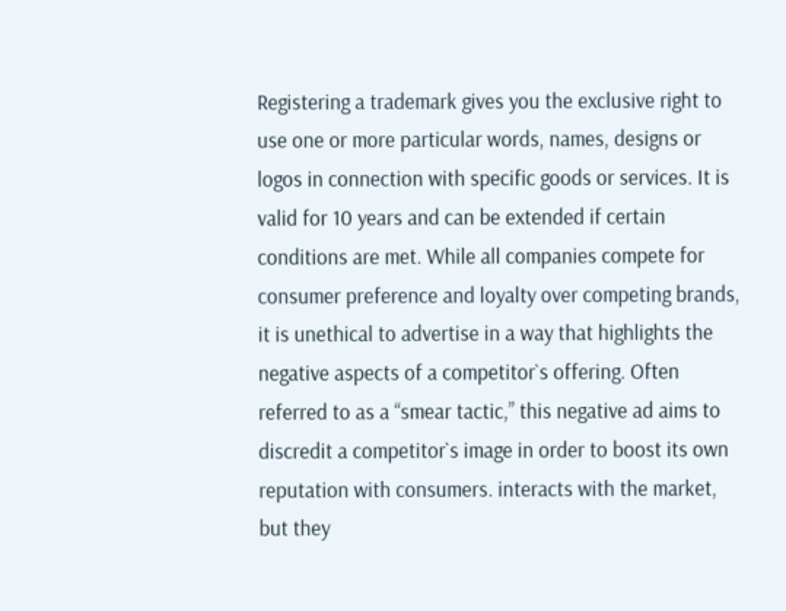Registering a trademark gives you the exclusive right to use one or more particular words, names, designs or logos in connection with specific goods or services. It is valid for 10 years and can be extended if certain conditions are met. While all companies compete for consumer preference and loyalty over competing brands, it is unethical to advertise in a way that highlights the negative aspects of a competitor`s offering. Often referred to as a “smear tactic,” this negative ad aims to discredit a competitor`s image in order to boost its own reputation with consumers. interacts with the market, but they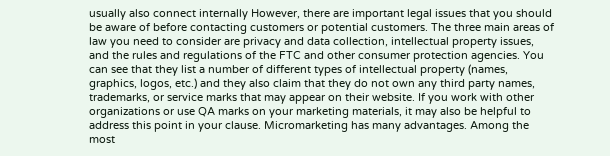usually also connect internally However, there are important legal issues that you should be aware of before contacting customers or potential customers. The three main areas of law you need to consider are privacy and data collection, intellectual property issues, and the rules and regulations of the FTC and other consumer protection agencies. You can see that they list a number of different types of intellectual property (names, graphics, logos, etc.) and they also claim that they do not own any third party names, trademarks, or service marks that may appear on their website. If you work with other organizations or use QA marks on your marketing materials, it may also be helpful to address this point in your clause. Micromarketing has many advantages. Among the most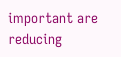important are reducing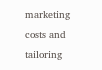marketing costs and tailoring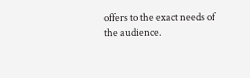offers to the exact needs of the audience.